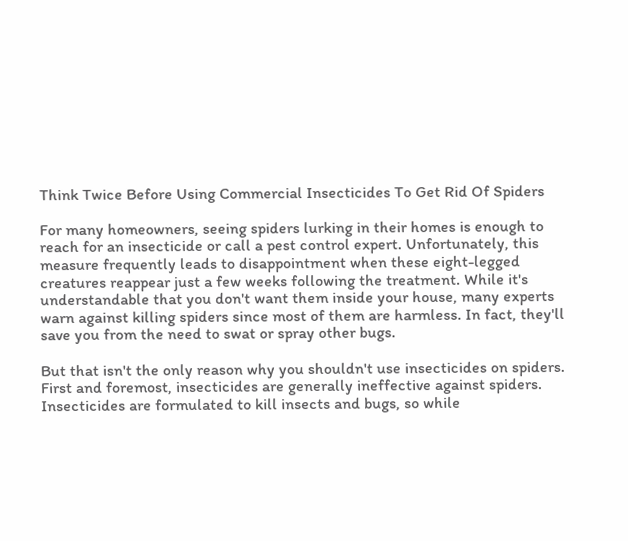Think Twice Before Using Commercial Insecticides To Get Rid Of Spiders

For many homeowners, seeing spiders lurking in their homes is enough to reach for an insecticide or call a pest control expert. Unfortunately, this measure frequently leads to disappointment when these eight-legged creatures reappear just a few weeks following the treatment. While it's understandable that you don't want them inside your house, many experts warn against killing spiders since most of them are harmless. In fact, they'll save you from the need to swat or spray other bugs.

But that isn't the only reason why you shouldn't use insecticides on spiders. First and foremost, insecticides are generally ineffective against spiders. Insecticides are formulated to kill insects and bugs, so while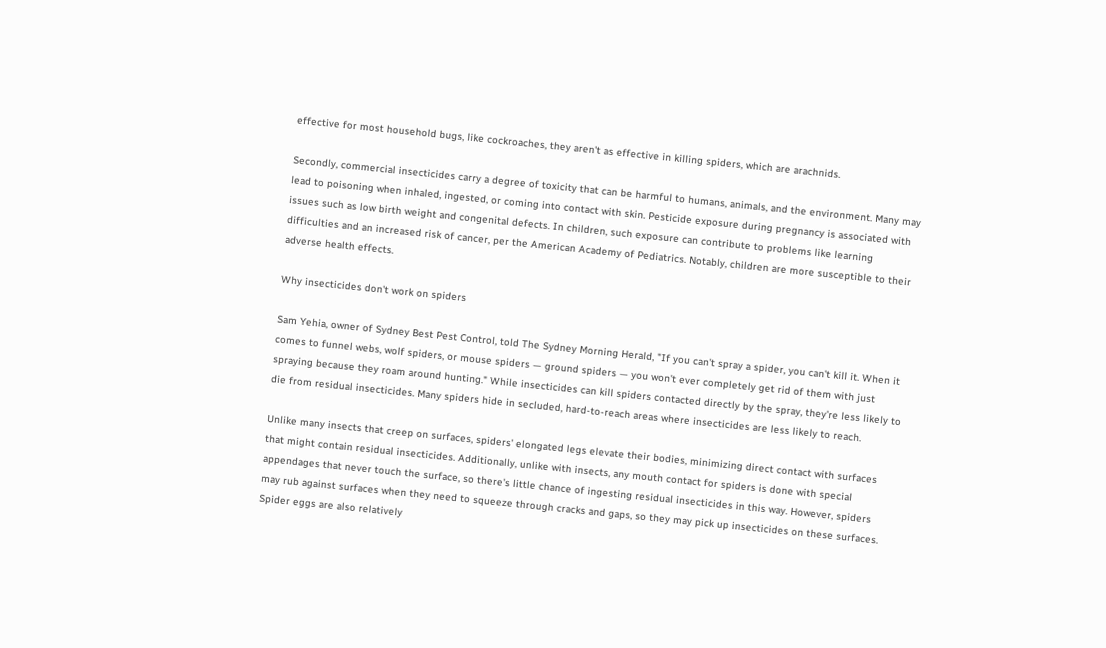effective for most household bugs, like cockroaches, they aren't as effective in killing spiders, which are arachnids.

Secondly, commercial insecticides carry a degree of toxicity that can be harmful to humans, animals, and the environment. Many may lead to poisoning when inhaled, ingested, or coming into contact with skin. Pesticide exposure during pregnancy is associated with issues such as low birth weight and congenital defects. In children, such exposure can contribute to problems like learning difficulties and an increased risk of cancer, per the American Academy of Pediatrics. Notably, children are more susceptible to their adverse health effects.

Why insecticides don't work on spiders

Sam Yehia, owner of Sydney Best Pest Control, told The Sydney Morning Herald, "If you can't spray a spider, you can't kill it. When it comes to funnel webs, wolf spiders, or mouse spiders — ground spiders — you won't ever completely get rid of them with just spraying because they roam around hunting." While insecticides can kill spiders contacted directly by the spray, they're less likely to die from residual insecticides. Many spiders hide in secluded, hard-to-reach areas where insecticides are less likely to reach.

Unlike many insects that creep on surfaces, spiders' elongated legs elevate their bodies, minimizing direct contact with surfaces that might contain residual insecticides. Additionally, unlike with insects, any mouth contact for spiders is done with special appendages that never touch the surface, so there's little chance of ingesting residual insecticides in this way. However, spiders may rub against surfaces when they need to squeeze through cracks and gaps, so they may pick up insecticides on these surfaces. Spider eggs are also relatively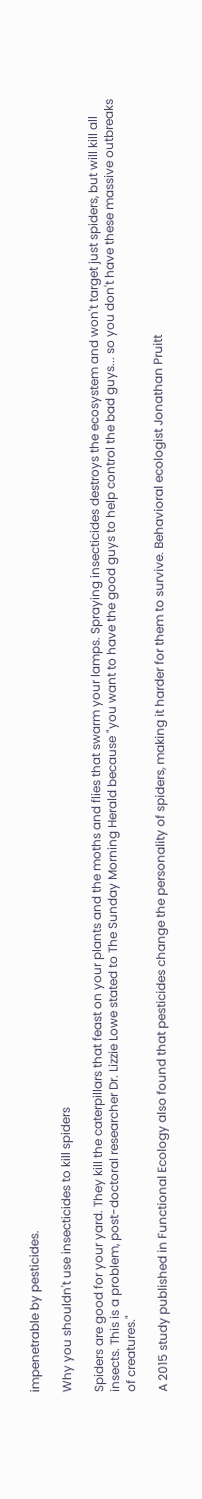impenetrable by pesticides.

Why you shouldn't use insecticides to kill spiders

Spiders are good for your yard. They kill the caterpillars that feast on your plants and the moths and flies that swarm your lamps. Spraying insecticides destroys the ecosystem and won't target just spiders, but will kill all insects. This is a problem, post-doctoral researcher Dr. Lizzie Lowe stated to The Sunday Morning Herald because "you want to have the good guys to help control the bad guys... so you don't have these massive outbreaks of creatures."

A 2015 study published in Functional Ecology also found that pesticides change the personality of spiders, making it harder for them to survive. Behavioral ecologist Jonathan Pruitt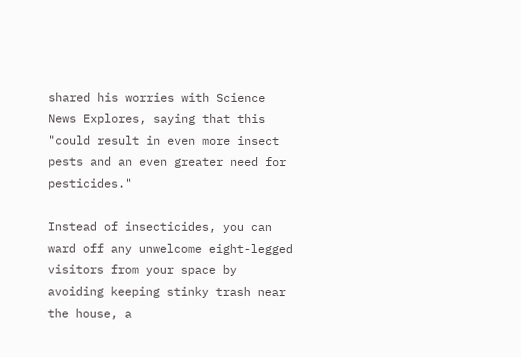shared his worries with Science News Explores, saying that this "could result in even more insect pests and an even greater need for pesticides."

Instead of insecticides, you can ward off any unwelcome eight-legged visitors from your space by avoiding keeping stinky trash near the house, a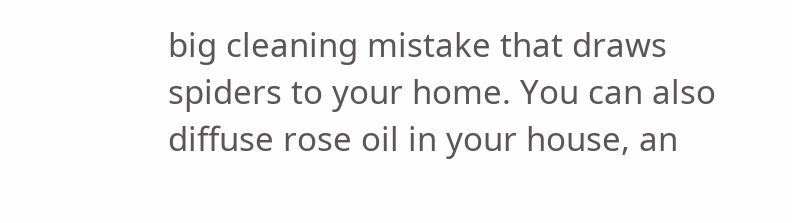big cleaning mistake that draws spiders to your home. You can also diffuse rose oil in your house, an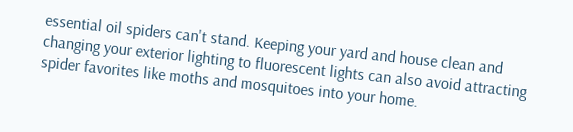essential oil spiders can't stand. Keeping your yard and house clean and changing your exterior lighting to fluorescent lights can also avoid attracting spider favorites like moths and mosquitoes into your home.